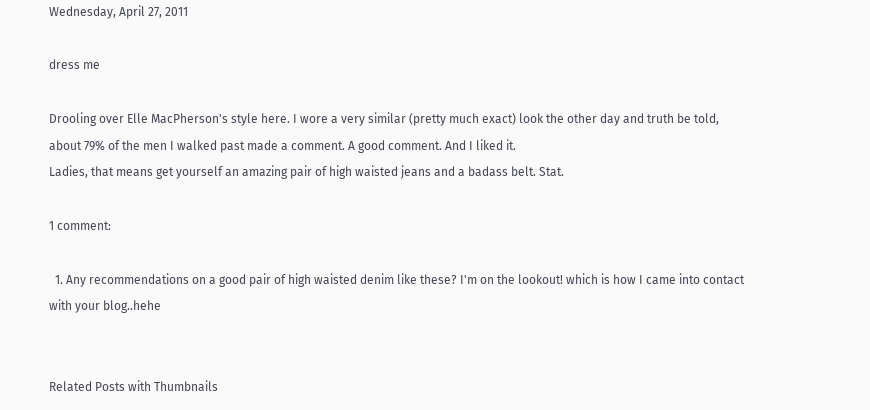Wednesday, April 27, 2011

dress me

Drooling over Elle MacPherson's style here. I wore a very similar (pretty much exact) look the other day and truth be told, about 79% of the men I walked past made a comment. A good comment. And I liked it.
Ladies, that means get yourself an amazing pair of high waisted jeans and a badass belt. Stat.

1 comment:

  1. Any recommendations on a good pair of high waisted denim like these? I'm on the lookout! which is how I came into contact with your blog..hehe


Related Posts with Thumbnails